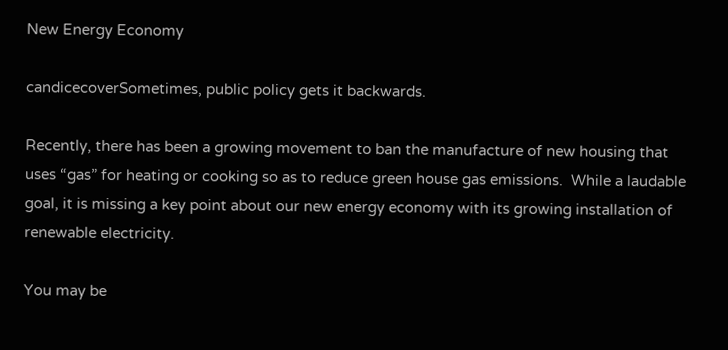New Energy Economy

candicecoverSometimes, public policy gets it backwards.

Recently, there has been a growing movement to ban the manufacture of new housing that uses “gas” for heating or cooking so as to reduce green house gas emissions.  While a laudable goal, it is missing a key point about our new energy economy with its growing installation of renewable electricity.

You may be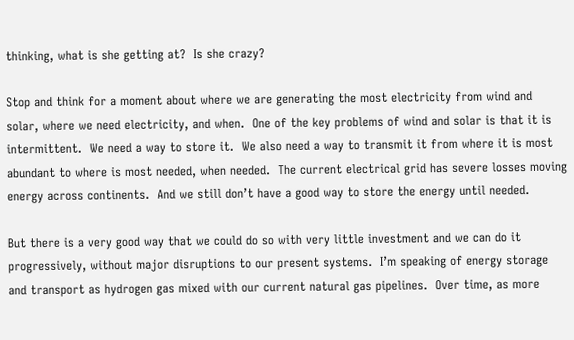thinking, what is she getting at?  Is she crazy?

Stop and think for a moment about where we are generating the most electricity from wind and solar, where we need electricity, and when.  One of the key problems of wind and solar is that it is intermittent.  We need a way to store it.  We also need a way to transmit it from where it is most abundant to where is most needed, when needed.  The current electrical grid has severe losses moving energy across continents.  And we still don’t have a good way to store the energy until needed.

But there is a very good way that we could do so with very little investment and we can do it progressively, without major disruptions to our present systems.  I’m speaking of energy storage and transport as hydrogen gas mixed with our current natural gas pipelines.  Over time, as more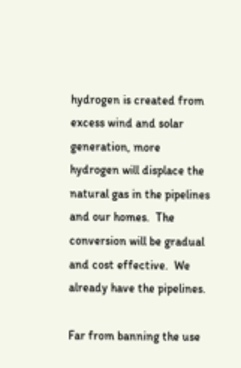hydrogen is created from excess wind and solar generation, more hydrogen will displace the natural gas in the pipelines and our homes.  The conversion will be gradual and cost effective.  We already have the pipelines.

Far from banning the use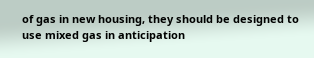of gas in new housing, they should be designed to use mixed gas in anticipation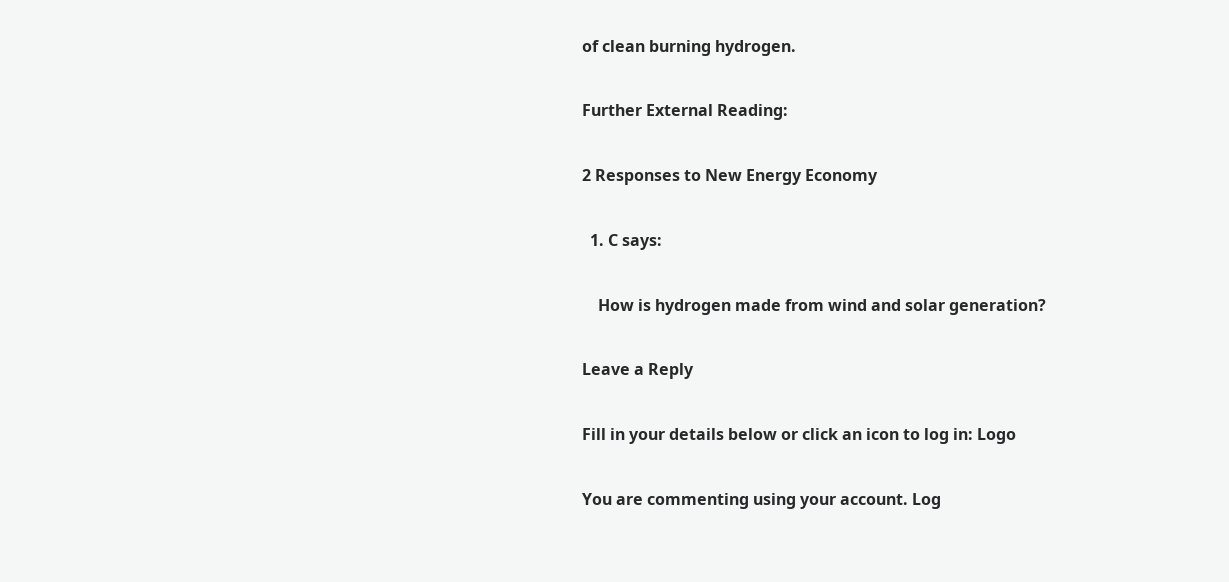of clean burning hydrogen.

Further External Reading:

2 Responses to New Energy Economy

  1. C says:

    How is hydrogen made from wind and solar generation?

Leave a Reply

Fill in your details below or click an icon to log in: Logo

You are commenting using your account. Log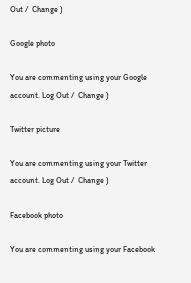Out /  Change )

Google photo

You are commenting using your Google account. Log Out /  Change )

Twitter picture

You are commenting using your Twitter account. Log Out /  Change )

Facebook photo

You are commenting using your Facebook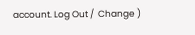account. Log Out /  Change )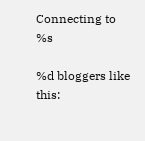Connecting to %s

%d bloggers like this: